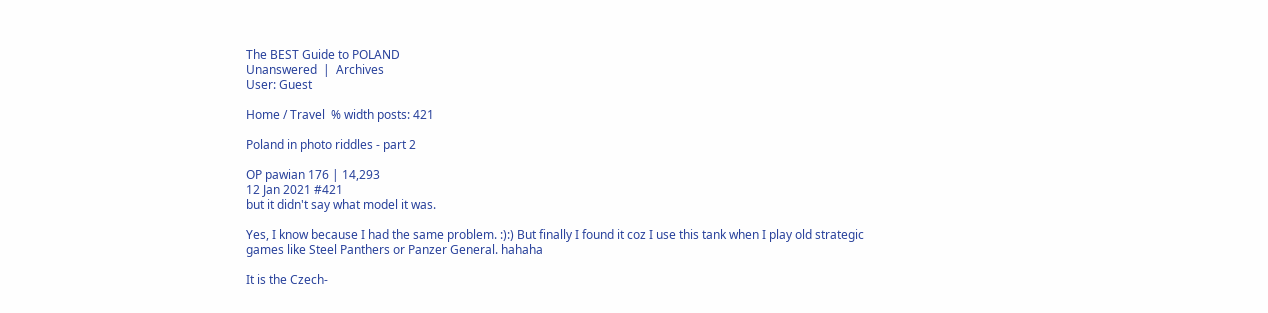The BEST Guide to POLAND
Unanswered  |  Archives
User: Guest

Home / Travel  % width posts: 421

Poland in photo riddles - part 2

OP pawian 176 | 14,293
12 Jan 2021 #421
but it didn't say what model it was.

Yes, I know because I had the same problem. :):) But finally I found it coz I use this tank when I play old strategic games like Steel Panthers or Panzer General. hahaha

It is the Czech-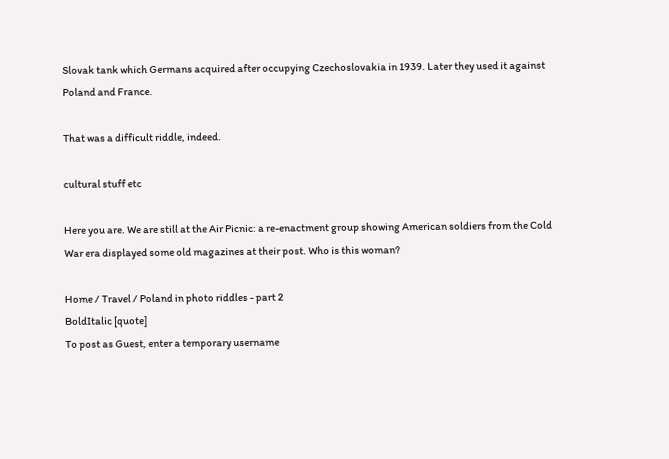Slovak tank which Germans acquired after occupying Czechoslovakia in 1939. Later they used it against Poland and France.

That was a difficult riddle, indeed.

cultural stuff etc

Here you are. We are still at the Air Picnic: a re-enactment group showing American soldiers from the Cold War era displayed some old magazines at their post. Who is this woman?

Home / Travel / Poland in photo riddles - part 2
BoldItalic [quote]
To post as Guest, enter a temporary username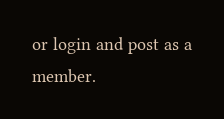or login and post as a member.